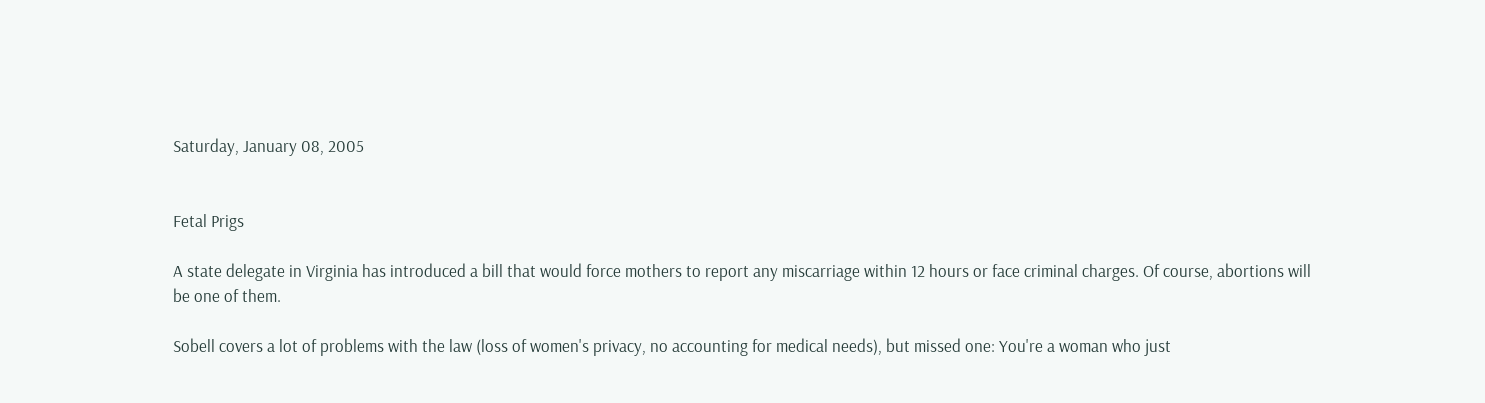Saturday, January 08, 2005


Fetal Prigs

A state delegate in Virginia has introduced a bill that would force mothers to report any miscarriage within 12 hours or face criminal charges. Of course, abortions will be one of them.

Sobell covers a lot of problems with the law (loss of women's privacy, no accounting for medical needs), but missed one: You're a woman who just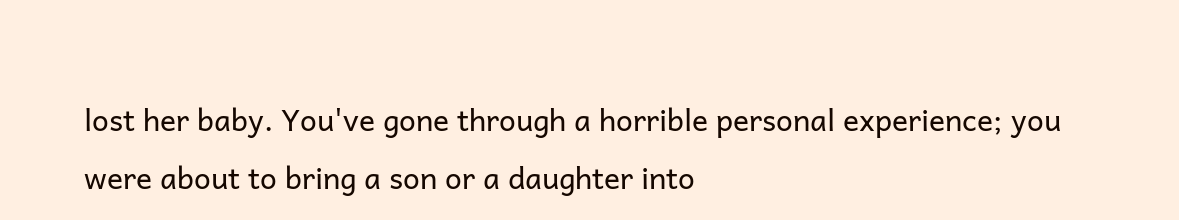lost her baby. You've gone through a horrible personal experience; you were about to bring a son or a daughter into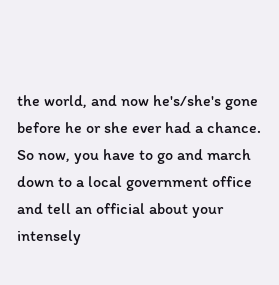the world, and now he's/she's gone before he or she ever had a chance. So now, you have to go and march down to a local government office and tell an official about your intensely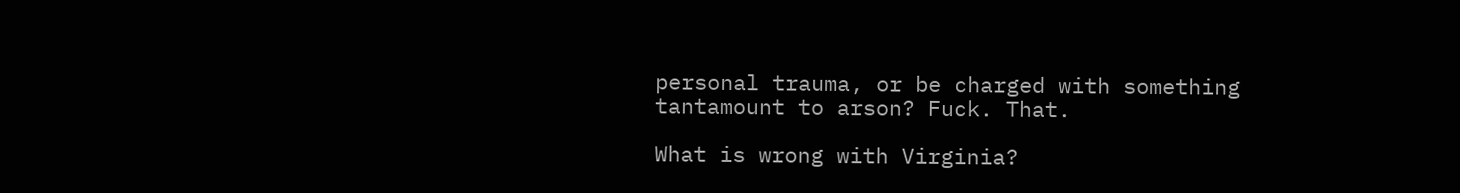personal trauma, or be charged with something tantamount to arson? Fuck. That.

What is wrong with Virginia?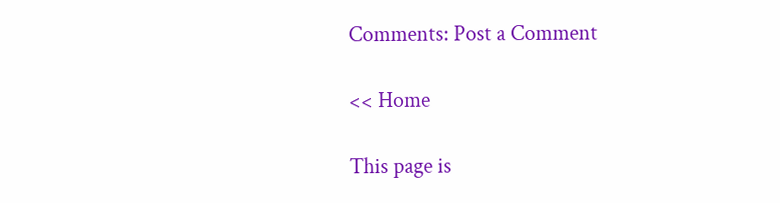Comments: Post a Comment

<< Home

This page is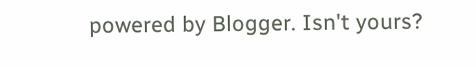powered by Blogger. Isn't yours?